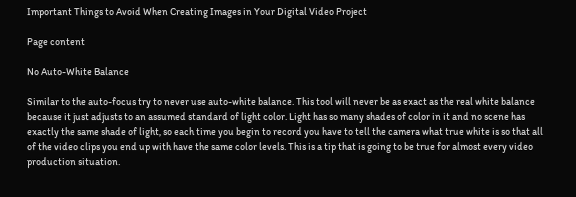Important Things to Avoid When Creating Images in Your Digital Video Project

Page content

No Auto-White Balance

Similar to the auto-focus try to never use auto-white balance. This tool will never be as exact as the real white balance because it just adjusts to an assumed standard of light color. Light has so many shades of color in it and no scene has exactly the same shade of light, so each time you begin to record you have to tell the camera what true white is so that all of the video clips you end up with have the same color levels. This is a tip that is going to be true for almost every video production situation.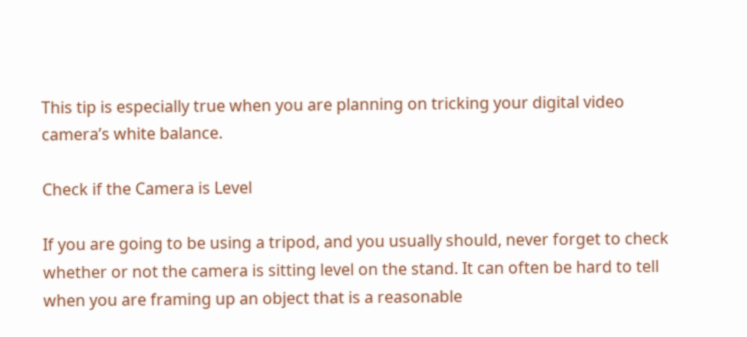This tip is especially true when you are planning on tricking your digital video camera’s white balance.

Check if the Camera is Level

If you are going to be using a tripod, and you usually should, never forget to check whether or not the camera is sitting level on the stand. It can often be hard to tell when you are framing up an object that is a reasonable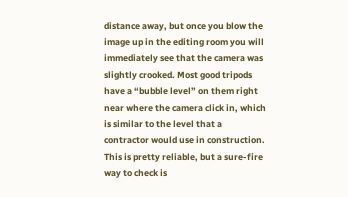distance away, but once you blow the image up in the editing room you will immediately see that the camera was slightly crooked. Most good tripods have a “bubble level” on them right near where the camera click in, which is similar to the level that a contractor would use in construction. This is pretty reliable, but a sure-fire way to check is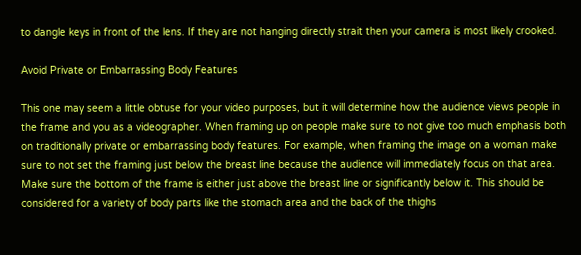to dangle keys in front of the lens. If they are not hanging directly strait then your camera is most likely crooked.

Avoid Private or Embarrassing Body Features

This one may seem a little obtuse for your video purposes, but it will determine how the audience views people in the frame and you as a videographer. When framing up on people make sure to not give too much emphasis both on traditionally private or embarrassing body features. For example, when framing the image on a woman make sure to not set the framing just below the breast line because the audience will immediately focus on that area. Make sure the bottom of the frame is either just above the breast line or significantly below it. This should be considered for a variety of body parts like the stomach area and the back of the thighs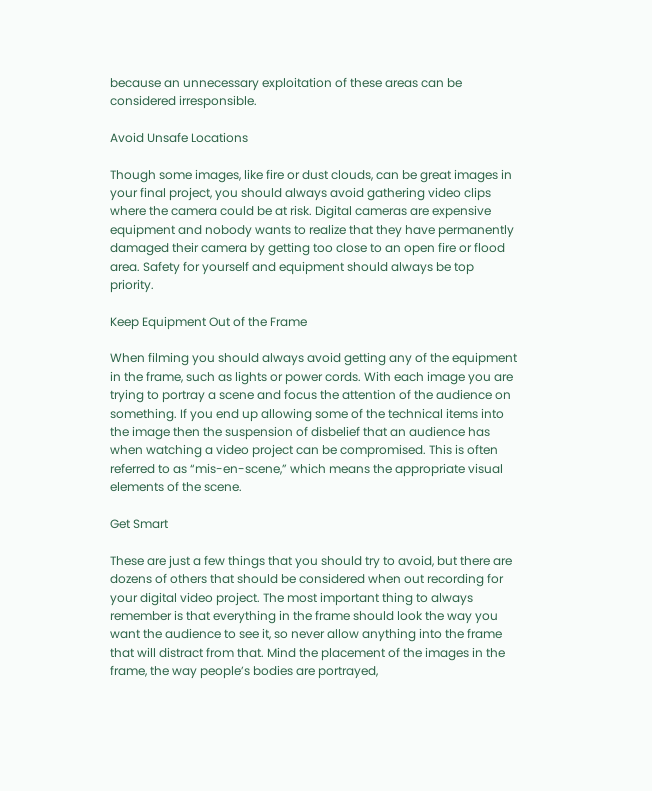because an unnecessary exploitation of these areas can be considered irresponsible.

Avoid Unsafe Locations

Though some images, like fire or dust clouds, can be great images in your final project, you should always avoid gathering video clips where the camera could be at risk. Digital cameras are expensive equipment and nobody wants to realize that they have permanently damaged their camera by getting too close to an open fire or flood area. Safety for yourself and equipment should always be top priority.

Keep Equipment Out of the Frame

When filming you should always avoid getting any of the equipment in the frame, such as lights or power cords. With each image you are trying to portray a scene and focus the attention of the audience on something. If you end up allowing some of the technical items into the image then the suspension of disbelief that an audience has when watching a video project can be compromised. This is often referred to as “mis-en-scene,” which means the appropriate visual elements of the scene.

Get Smart

These are just a few things that you should try to avoid, but there are dozens of others that should be considered when out recording for your digital video project. The most important thing to always remember is that everything in the frame should look the way you want the audience to see it, so never allow anything into the frame that will distract from that. Mind the placement of the images in the frame, the way people’s bodies are portrayed,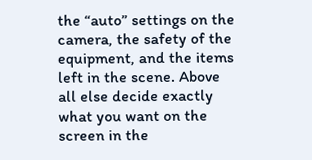the “auto” settings on the camera, the safety of the equipment, and the items left in the scene. Above all else decide exactly what you want on the screen in the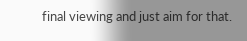final viewing and just aim for that.